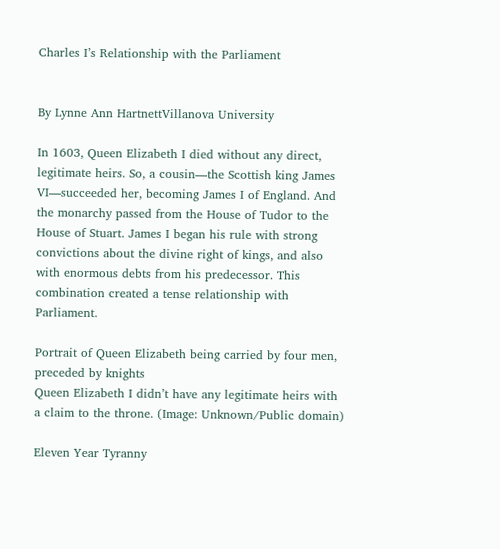Charles I’s Relationship with the Parliament


By Lynne Ann HartnettVillanova University

In 1603, Queen Elizabeth I died without any direct, legitimate heirs. So, a cousin—the Scottish king James VI—succeeded her, becoming James I of England. And the monarchy passed from the House of Tudor to the House of Stuart. James I began his rule with strong convictions about the divine right of kings, and also with enormous debts from his predecessor. This combination created a tense relationship with Parliament.

Portrait of Queen Elizabeth being carried by four men, preceded by knights
Queen Elizabeth I didn’t have any legitimate heirs with a claim to the throne. (Image: Unknown/Public domain)

Eleven Year Tyranny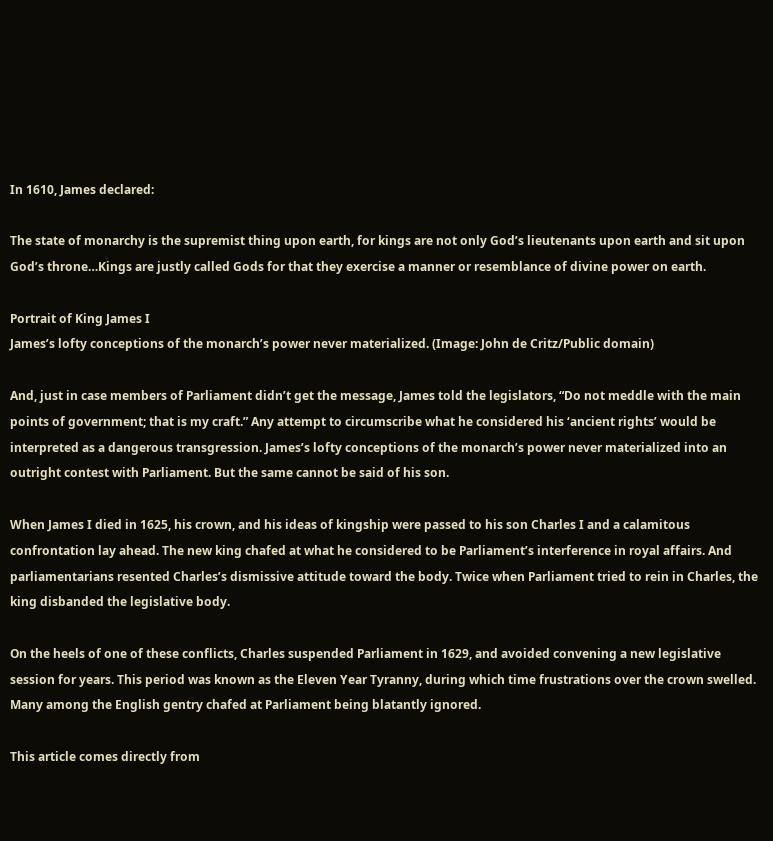In 1610, James declared:

The state of monarchy is the supremist thing upon earth, for kings are not only God’s lieutenants upon earth and sit upon God’s throne…Kings are justly called Gods for that they exercise a manner or resemblance of divine power on earth.

Portrait of King James I
James’s lofty conceptions of the monarch’s power never materialized. (Image: John de Critz/Public domain)

And, just in case members of Parliament didn’t get the message, James told the legislators, “Do not meddle with the main points of government; that is my craft.” Any attempt to circumscribe what he considered his ‘ancient rights’ would be interpreted as a dangerous transgression. James’s lofty conceptions of the monarch’s power never materialized into an outright contest with Parliament. But the same cannot be said of his son.

When James I died in 1625, his crown, and his ideas of kingship were passed to his son Charles I and a calamitous confrontation lay ahead. The new king chafed at what he considered to be Parliament’s interference in royal affairs. And parliamentarians resented Charles’s dismissive attitude toward the body. Twice when Parliament tried to rein in Charles, the king disbanded the legislative body.

On the heels of one of these conflicts, Charles suspended Parliament in 1629, and avoided convening a new legislative session for years. This period was known as the Eleven Year Tyranny, during which time frustrations over the crown swelled. Many among the English gentry chafed at Parliament being blatantly ignored.

This article comes directly from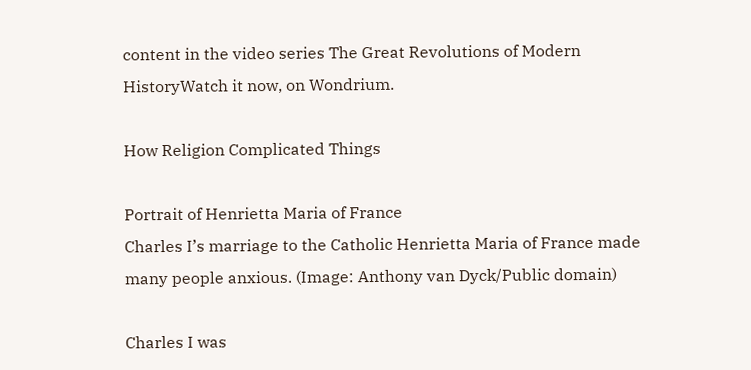content in the video series The Great Revolutions of Modern HistoryWatch it now, on Wondrium.

How Religion Complicated Things

Portrait of Henrietta Maria of France
Charles I’s marriage to the Catholic Henrietta Maria of France made many people anxious. (Image: Anthony van Dyck/Public domain)

Charles I was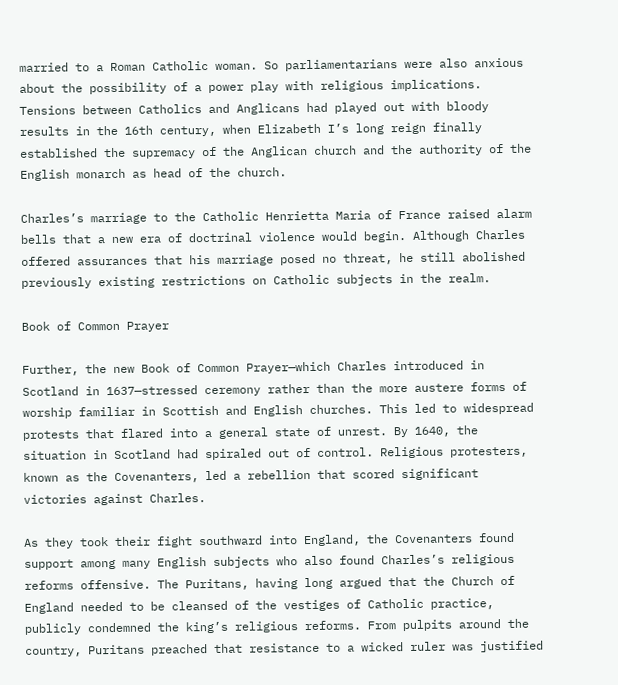married to a Roman Catholic woman. So parliamentarians were also anxious about the possibility of a power play with religious implications. Tensions between Catholics and Anglicans had played out with bloody results in the 16th century, when Elizabeth I’s long reign finally established the supremacy of the Anglican church and the authority of the English monarch as head of the church.

Charles’s marriage to the Catholic Henrietta Maria of France raised alarm bells that a new era of doctrinal violence would begin. Although Charles offered assurances that his marriage posed no threat, he still abolished previously existing restrictions on Catholic subjects in the realm.

Book of Common Prayer

Further, the new Book of Common Prayer—which Charles introduced in Scotland in 1637—stressed ceremony rather than the more austere forms of worship familiar in Scottish and English churches. This led to widespread protests that flared into a general state of unrest. By 1640, the situation in Scotland had spiraled out of control. Religious protesters, known as the Covenanters, led a rebellion that scored significant victories against Charles.

As they took their fight southward into England, the Covenanters found support among many English subjects who also found Charles’s religious reforms offensive. The Puritans, having long argued that the Church of England needed to be cleansed of the vestiges of Catholic practice, publicly condemned the king’s religious reforms. From pulpits around the country, Puritans preached that resistance to a wicked ruler was justified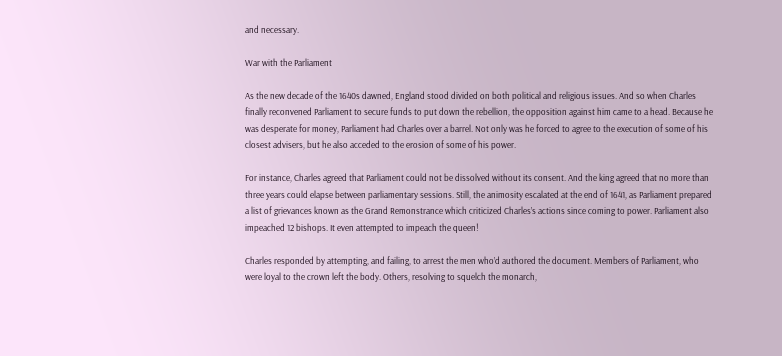and necessary.

War with the Parliament

As the new decade of the 1640s dawned, England stood divided on both political and religious issues. And so when Charles finally reconvened Parliament to secure funds to put down the rebellion, the opposition against him came to a head. Because he was desperate for money, Parliament had Charles over a barrel. Not only was he forced to agree to the execution of some of his closest advisers, but he also acceded to the erosion of some of his power.

For instance, Charles agreed that Parliament could not be dissolved without its consent. And the king agreed that no more than three years could elapse between parliamentary sessions. Still, the animosity escalated at the end of 1641, as Parliament prepared a list of grievances known as the Grand Remonstrance which criticized Charles’s actions since coming to power. Parliament also impeached 12 bishops. It even attempted to impeach the queen!

Charles responded by attempting, and failing, to arrest the men who’d authored the document. Members of Parliament, who were loyal to the crown left the body. Others, resolving to squelch the monarch,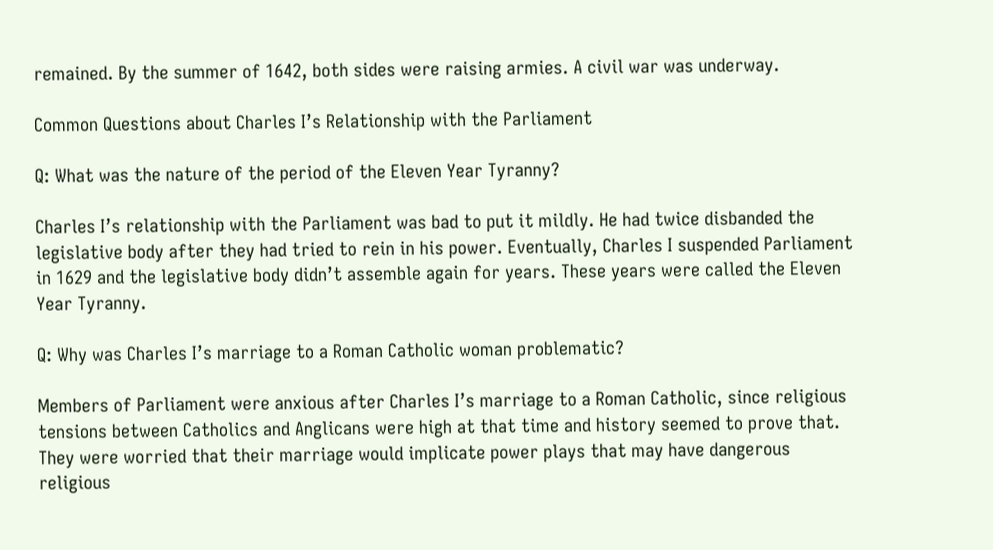remained. By the summer of 1642, both sides were raising armies. A civil war was underway.

Common Questions about Charles I’s Relationship with the Parliament

Q: What was the nature of the period of the Eleven Year Tyranny?

Charles I’s relationship with the Parliament was bad to put it mildly. He had twice disbanded the legislative body after they had tried to rein in his power. Eventually, Charles I suspended Parliament in 1629 and the legislative body didn’t assemble again for years. These years were called the Eleven Year Tyranny.

Q: Why was Charles I’s marriage to a Roman Catholic woman problematic?

Members of Parliament were anxious after Charles I’s marriage to a Roman Catholic, since religious tensions between Catholics and Anglicans were high at that time and history seemed to prove that. They were worried that their marriage would implicate power plays that may have dangerous religious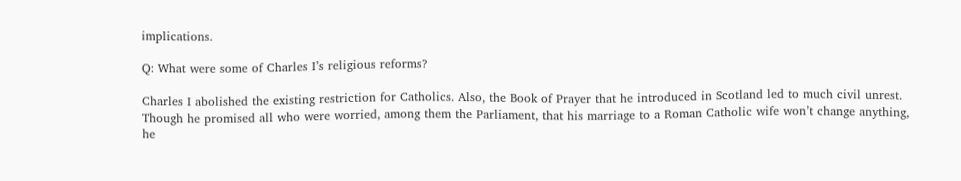implications.

Q: What were some of Charles I’s religious reforms?

Charles I abolished the existing restriction for Catholics. Also, the Book of Prayer that he introduced in Scotland led to much civil unrest. Though he promised all who were worried, among them the Parliament, that his marriage to a Roman Catholic wife won’t change anything, he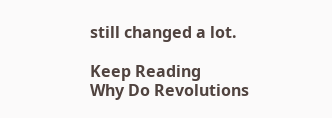still changed a lot.

Keep Reading
Why Do Revolutions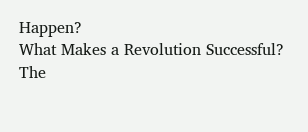Happen?
What Makes a Revolution Successful?
The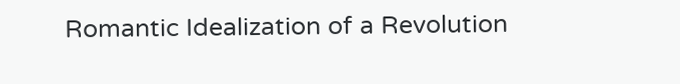Romantic Idealization of a Revolution